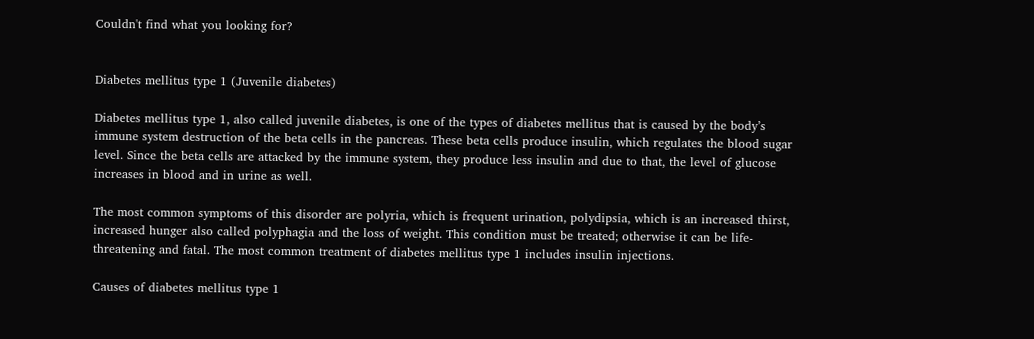Couldn't find what you looking for?


Diabetes mellitus type 1 (Juvenile diabetes)

Diabetes mellitus type 1, also called juvenile diabetes, is one of the types of diabetes mellitus that is caused by the body’s immune system destruction of the beta cells in the pancreas. These beta cells produce insulin, which regulates the blood sugar level. Since the beta cells are attacked by the immune system, they produce less insulin and due to that, the level of glucose increases in blood and in urine as well.

The most common symptoms of this disorder are polyria, which is frequent urination, polydipsia, which is an increased thirst, increased hunger also called polyphagia and the loss of weight. This condition must be treated; otherwise it can be life-threatening and fatal. The most common treatment of diabetes mellitus type 1 includes insulin injections.

Causes of diabetes mellitus type 1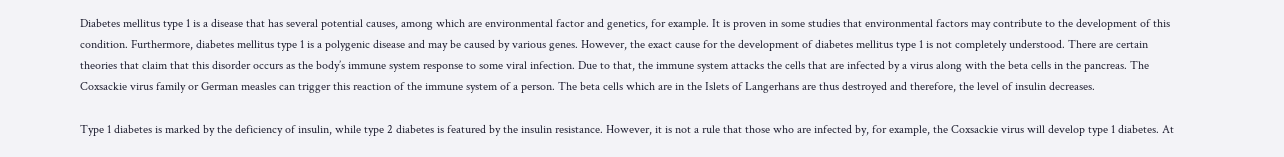Diabetes mellitus type 1 is a disease that has several potential causes, among which are environmental factor and genetics, for example. It is proven in some studies that environmental factors may contribute to the development of this condition. Furthermore, diabetes mellitus type 1 is a polygenic disease and may be caused by various genes. However, the exact cause for the development of diabetes mellitus type 1 is not completely understood. There are certain theories that claim that this disorder occurs as the body’s immune system response to some viral infection. Due to that, the immune system attacks the cells that are infected by a virus along with the beta cells in the pancreas. The Coxsackie virus family or German measles can trigger this reaction of the immune system of a person. The beta cells which are in the Islets of Langerhans are thus destroyed and therefore, the level of insulin decreases.

Type 1 diabetes is marked by the deficiency of insulin, while type 2 diabetes is featured by the insulin resistance. However, it is not a rule that those who are infected by, for example, the Coxsackie virus will develop type 1 diabetes. At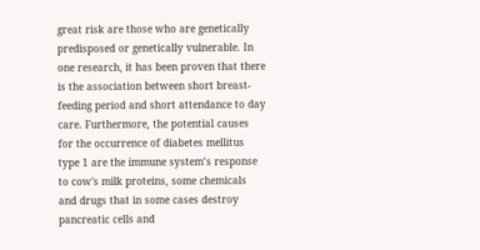great risk are those who are genetically predisposed or genetically vulnerable. In one research, it has been proven that there is the association between short breast-feeding period and short attendance to day care. Furthermore, the potential causes for the occurrence of diabetes mellitus type 1 are the immune system’s response to cow's milk proteins, some chemicals and drugs that in some cases destroy pancreatic cells and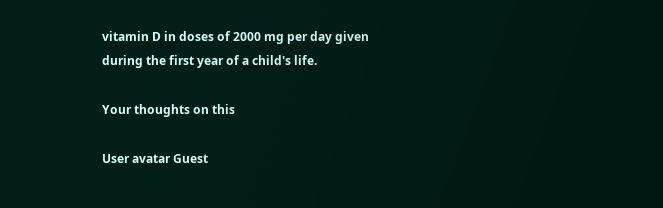vitamin D in doses of 2000 mg per day given during the first year of a child's life.

Your thoughts on this

User avatar Guest